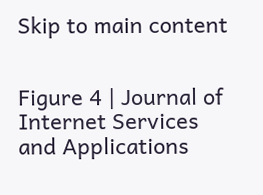Skip to main content


Figure 4 | Journal of Internet Services and Applications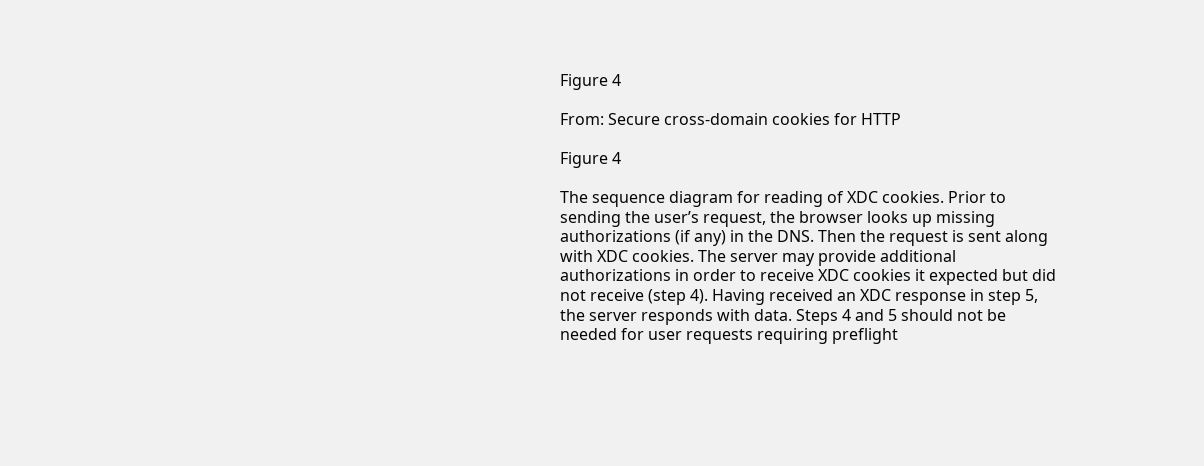Figure 4

From: Secure cross-domain cookies for HTTP

Figure 4

The sequence diagram for reading of XDC cookies. Prior to sending the user’s request, the browser looks up missing authorizations (if any) in the DNS. Then the request is sent along with XDC cookies. The server may provide additional authorizations in order to receive XDC cookies it expected but did not receive (step 4). Having received an XDC response in step 5, the server responds with data. Steps 4 and 5 should not be needed for user requests requiring preflight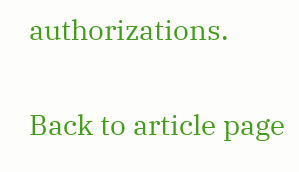authorizations.

Back to article page